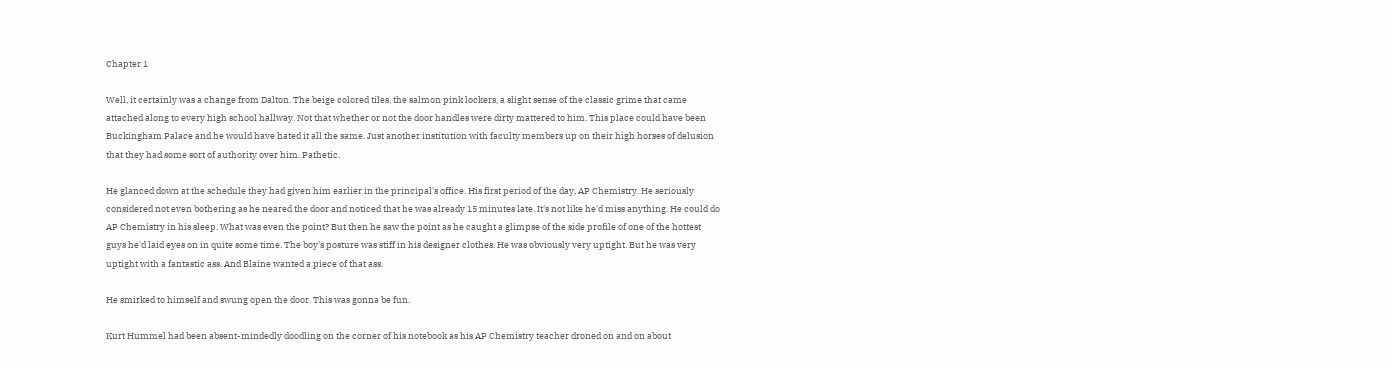Chapter 1

Well, it certainly was a change from Dalton. The beige colored tiles, the salmon pink lockers, a slight sense of the classic grime that came attached along to every high school hallway. Not that whether or not the door handles were dirty mattered to him. This place could have been Buckingham Palace and he would have hated it all the same. Just another institution with faculty members up on their high horses of delusion that they had some sort of authority over him. Pathetic.

He glanced down at the schedule they had given him earlier in the principal's office. His first period of the day, AP Chemistry. He seriously considered not even bothering as he neared the door and noticed that he was already 15 minutes late. It's not like he'd miss anything. He could do AP Chemistry in his sleep. What was even the point? But then he saw the point as he caught a glimpse of the side profile of one of the hottest guys he'd laid eyes on in quite some time. The boy's posture was stiff in his designer clothes. He was obviously very uptight. But he was very uptight with a fantastic ass. And Blaine wanted a piece of that ass.

He smirked to himself and swung open the door. This was gonna be fun.

Kurt Hummel had been absent-mindedly doodling on the corner of his notebook as his AP Chemistry teacher droned on and on about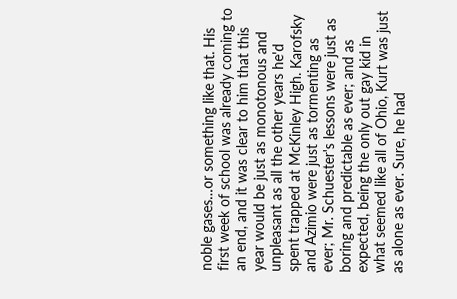noble gases…or something like that. His first week of school was already coming to an end, and it was clear to him that this year would be just as monotonous and unpleasant as all the other years he'd spent trapped at McKinley High. Karofsky and Azimio were just as tormenting as ever; Mr. Schuester's lessons were just as boring and predictable as ever; and as expected, being the only out gay kid in what seemed like all of Ohio, Kurt was just as alone as ever. Sure, he had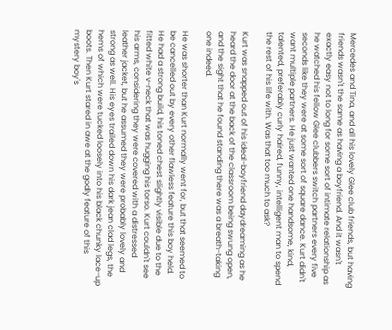Mercedes and Tina, and all his lovely Glee club friends, but having friends wasn't the same as having a boyfriend. And it wasn't exactly easy not to long for some sort of intimate relationship as he watched his fellow Glee clubbers switch partners every five seconds like they were at some sort of square dance. Kurt didn't want multiple partners. He just wanted one handsome, kind, talented, preferably curly haired, funny, intelligent man to spend the rest of his life with. Was that too much to ask?

Kurt was snapped out of his ideal-boyfriend daydreaming as he heard the door at the back of the classroom being swung open, and the sight that he found standing there was a breath-taking one indeed.

He was shorter than Kurt normally went for, but that seemed to be cancelled out by every other flawless feature this boy held. He had a strong build, his toned chest slightly visible due to the fitted white v-neck that was hugging his torso. Kurt couldn't see his arms, considering they were covered with a distressed leather jacket, but he assumed they were probably lovely and strong as well. His eyes trailed down his dark jean clad legs, the hems of which were tucked loosely into his black chunky lace-up boots. Then Kurt stared in awe at the godly feature of this mystery boy's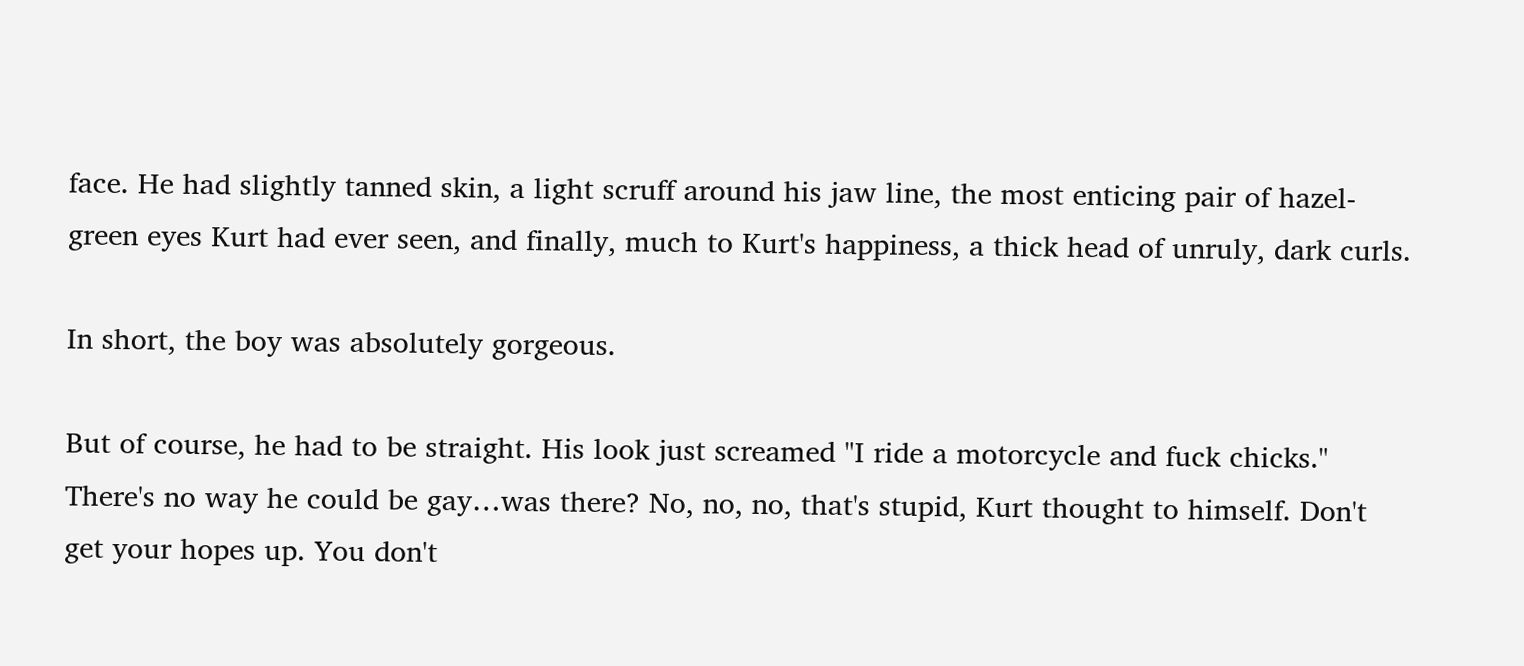face. He had slightly tanned skin, a light scruff around his jaw line, the most enticing pair of hazel-green eyes Kurt had ever seen, and finally, much to Kurt's happiness, a thick head of unruly, dark curls.

In short, the boy was absolutely gorgeous.

But of course, he had to be straight. His look just screamed "I ride a motorcycle and fuck chicks." There's no way he could be gay…was there? No, no, no, that's stupid, Kurt thought to himself. Don't get your hopes up. You don't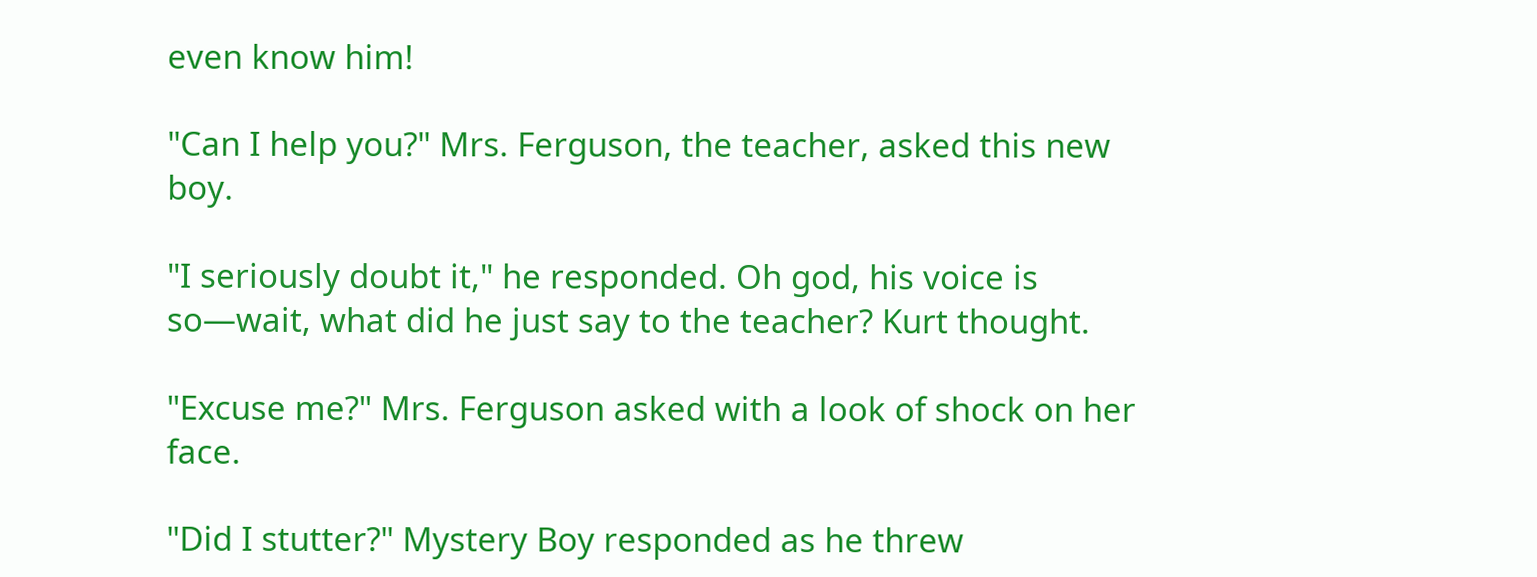even know him!

"Can I help you?" Mrs. Ferguson, the teacher, asked this new boy.

"I seriously doubt it," he responded. Oh god, his voice is so—wait, what did he just say to the teacher? Kurt thought.

"Excuse me?" Mrs. Ferguson asked with a look of shock on her face.

"Did I stutter?" Mystery Boy responded as he threw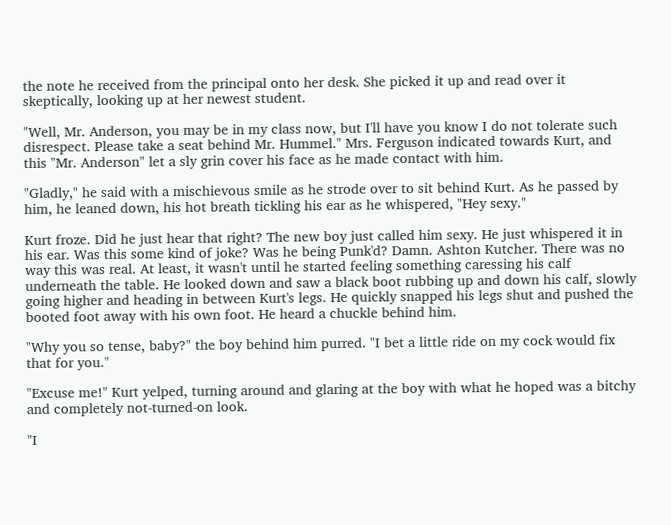the note he received from the principal onto her desk. She picked it up and read over it skeptically, looking up at her newest student.

"Well, Mr. Anderson, you may be in my class now, but I'll have you know I do not tolerate such disrespect. Please take a seat behind Mr. Hummel." Mrs. Ferguson indicated towards Kurt, and this "Mr. Anderson" let a sly grin cover his face as he made contact with him.

"Gladly," he said with a mischievous smile as he strode over to sit behind Kurt. As he passed by him, he leaned down, his hot breath tickling his ear as he whispered, "Hey sexy."

Kurt froze. Did he just hear that right? The new boy just called him sexy. He just whispered it in his ear. Was this some kind of joke? Was he being Punk'd? Damn. Ashton Kutcher. There was no way this was real. At least, it wasn't until he started feeling something caressing his calf underneath the table. He looked down and saw a black boot rubbing up and down his calf, slowly going higher and heading in between Kurt's legs. He quickly snapped his legs shut and pushed the booted foot away with his own foot. He heard a chuckle behind him.

"Why you so tense, baby?" the boy behind him purred. "I bet a little ride on my cock would fix that for you."

"Excuse me!" Kurt yelped, turning around and glaring at the boy with what he hoped was a bitchy and completely not-turned-on look.

"I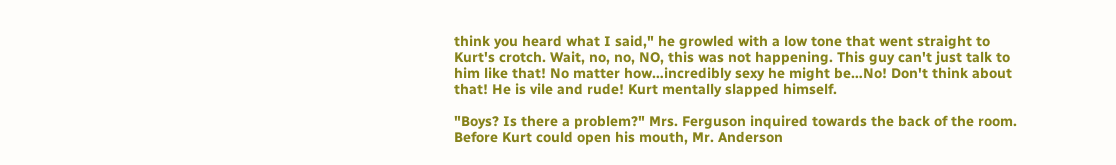think you heard what I said," he growled with a low tone that went straight to Kurt's crotch. Wait, no, no, NO, this was not happening. This guy can't just talk to him like that! No matter how…incredibly sexy he might be…No! Don't think about that! He is vile and rude! Kurt mentally slapped himself.

"Boys? Is there a problem?" Mrs. Ferguson inquired towards the back of the room. Before Kurt could open his mouth, Mr. Anderson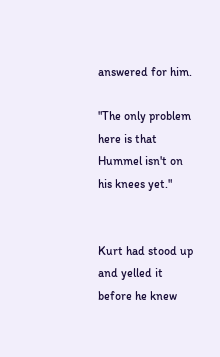answered for him.

"The only problem here is that Hummel isn't on his knees yet."


Kurt had stood up and yelled it before he knew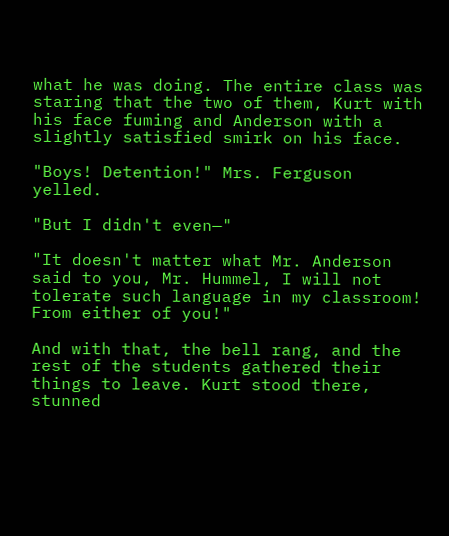what he was doing. The entire class was staring that the two of them, Kurt with his face fuming and Anderson with a slightly satisfied smirk on his face.

"Boys! Detention!" Mrs. Ferguson yelled.

"But I didn't even—"

"It doesn't matter what Mr. Anderson said to you, Mr. Hummel, I will not tolerate such language in my classroom! From either of you!"

And with that, the bell rang, and the rest of the students gathered their things to leave. Kurt stood there, stunned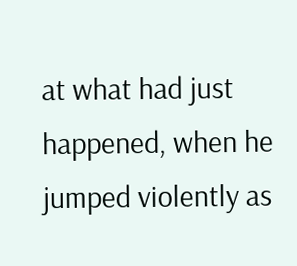at what had just happened, when he jumped violently as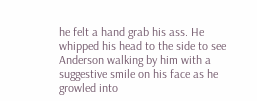he felt a hand grab his ass. He whipped his head to the side to see Anderson walking by him with a suggestive smile on his face as he growled into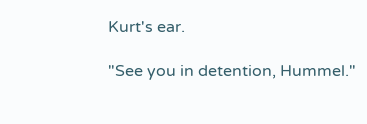Kurt's ear.

"See you in detention, Hummel."